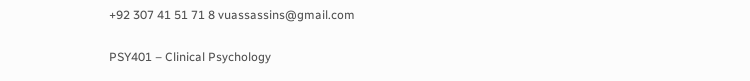+92 307 41 51 71 8 vuassassins@gmail.com

PSY401 – Clinical Psychology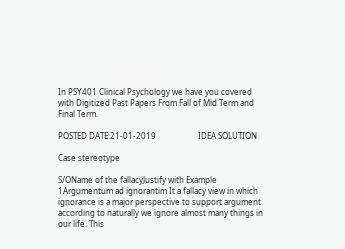In PSY401 Clinical Psychology we have you covered with Digitized Past Papers From Fall of Mid Term and Final Term.

POSTED DATE:21-01-2019                     IDEA SOLUTION

Case stereotype

S/OName of the fallacyJustify with Example
1Argumentum ad ignorantim It a fallacy view in which ignorance is a major perspective to support argument according to naturally we ignore almost many things in our life. This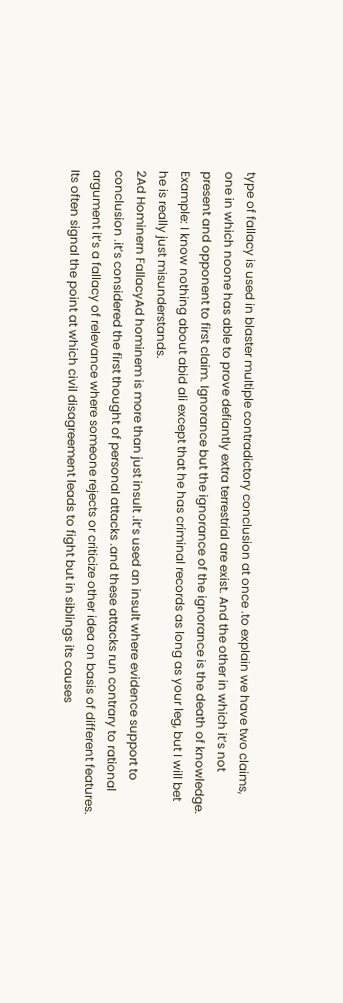type of fallacy is used in blaster multiple contradictory conclusion at once .to explain we have two claims, one in which noone has able to prove defiantly extra terrestrial are exist. And the other in which it’s not present and opponent to first claim. Ignorance but the ignorance of the ignorance is the death of knowledge.
Example: I know nothing about abid ali except that he has criminal records as long as your leg, but I will bet he is really just misunderstands.
2Ad Hominern FallacyAd hominem is more than just insult .it’s used an insult where evidence support to conclusion .it’s considered the first thought of personal attacks .and these attacks run contrary to rational argument it’s a fallacy of relevance where someone rejects or criticize other idea on basis of different features. Its often signal the point at which civil disagreement leads to fight but in siblings its causes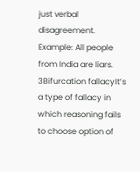just verbal disagreement.
Example: All people from India are liars.
3Bifurcation fallacyIt’s a type of fallacy in which reasoning fails to choose option of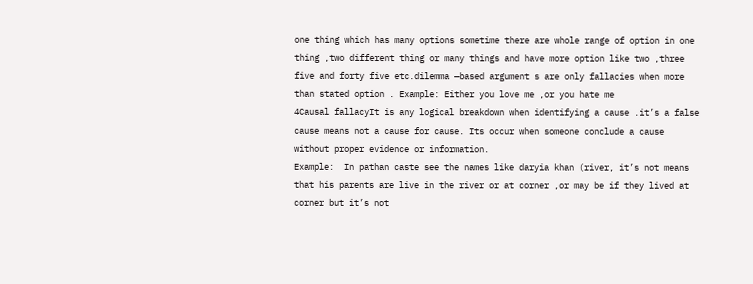one thing which has many options sometime there are whole range of option in one thing ,two different thing or many things and have more option like two ,three five and forty five etc.dilemma —based argument s are only fallacies when more than stated option . Example: Either you love me ,or you hate me
4Causal fallacyIt is any logical breakdown when identifying a cause .it’s a false cause means not a cause for cause. Its occur when someone conclude a cause without proper evidence or information.
Example:  In pathan caste see the names like daryia khan (river, it’s not means that his parents are live in the river or at corner ,or may be if they lived at corner but it’s not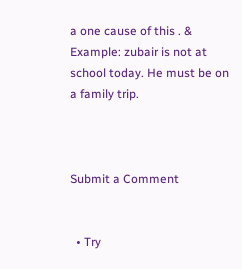a one cause of this . &
Example: zubair is not at school today. He must be on a family trip.



Submit a Comment


  • Try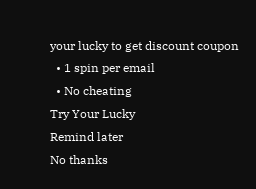your lucky to get discount coupon
  • 1 spin per email
  • No cheating
Try Your Lucky
Remind later
No thanks